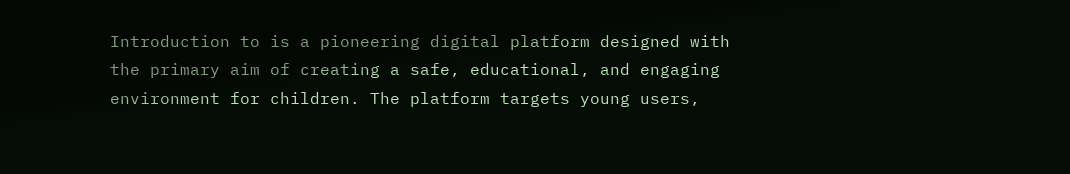Introduction to is a pioneering digital platform designed with the primary aim of creating a safe, educational, and engaging environment for children. The platform targets young users,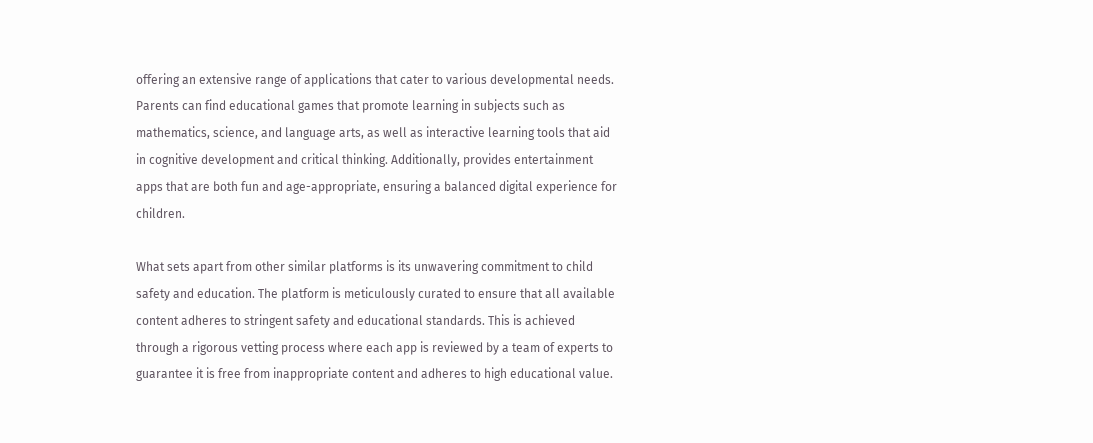offering an extensive range of applications that cater to various developmental needs. Parents can find educational games that promote learning in subjects such as mathematics, science, and language arts, as well as interactive learning tools that aid in cognitive development and critical thinking. Additionally, provides entertainment apps that are both fun and age-appropriate, ensuring a balanced digital experience for children.

What sets apart from other similar platforms is its unwavering commitment to child safety and education. The platform is meticulously curated to ensure that all available content adheres to stringent safety and educational standards. This is achieved through a rigorous vetting process where each app is reviewed by a team of experts to guarantee it is free from inappropriate content and adheres to high educational value.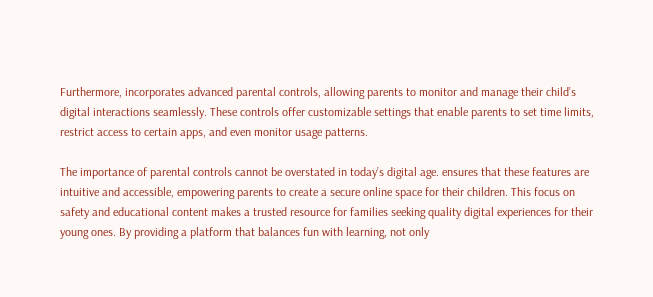Furthermore, incorporates advanced parental controls, allowing parents to monitor and manage their child’s digital interactions seamlessly. These controls offer customizable settings that enable parents to set time limits, restrict access to certain apps, and even monitor usage patterns.

The importance of parental controls cannot be overstated in today’s digital age. ensures that these features are intuitive and accessible, empowering parents to create a secure online space for their children. This focus on safety and educational content makes a trusted resource for families seeking quality digital experiences for their young ones. By providing a platform that balances fun with learning, not only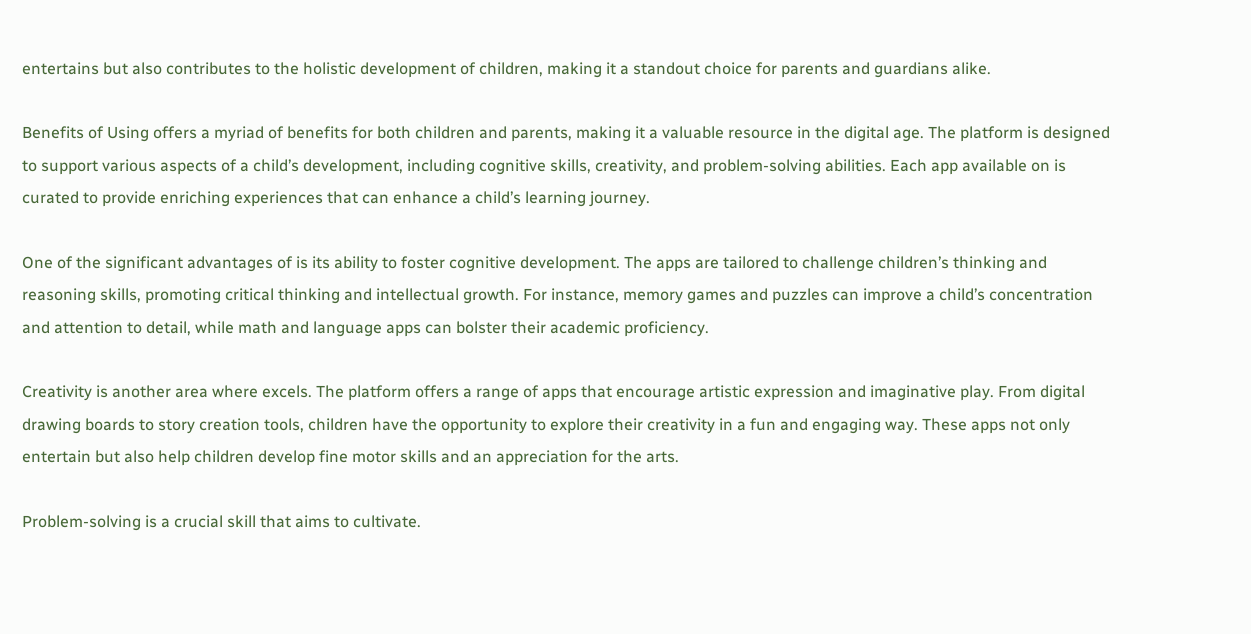entertains but also contributes to the holistic development of children, making it a standout choice for parents and guardians alike.

Benefits of Using offers a myriad of benefits for both children and parents, making it a valuable resource in the digital age. The platform is designed to support various aspects of a child’s development, including cognitive skills, creativity, and problem-solving abilities. Each app available on is curated to provide enriching experiences that can enhance a child’s learning journey.

One of the significant advantages of is its ability to foster cognitive development. The apps are tailored to challenge children’s thinking and reasoning skills, promoting critical thinking and intellectual growth. For instance, memory games and puzzles can improve a child’s concentration and attention to detail, while math and language apps can bolster their academic proficiency.

Creativity is another area where excels. The platform offers a range of apps that encourage artistic expression and imaginative play. From digital drawing boards to story creation tools, children have the opportunity to explore their creativity in a fun and engaging way. These apps not only entertain but also help children develop fine motor skills and an appreciation for the arts.

Problem-solving is a crucial skill that aims to cultivate.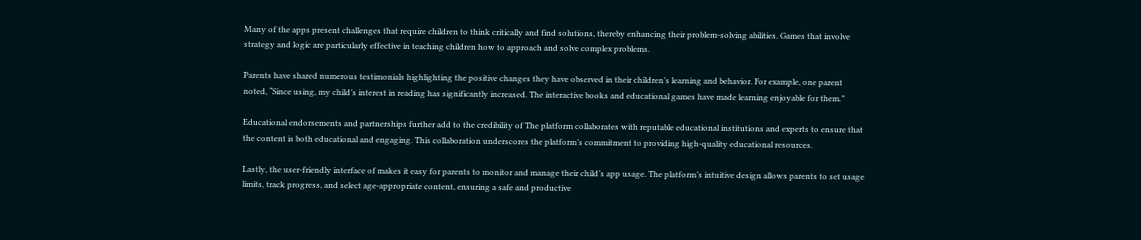Many of the apps present challenges that require children to think critically and find solutions, thereby enhancing their problem-solving abilities. Games that involve strategy and logic are particularly effective in teaching children how to approach and solve complex problems.

Parents have shared numerous testimonials highlighting the positive changes they have observed in their children’s learning and behavior. For example, one parent noted, “Since using, my child’s interest in reading has significantly increased. The interactive books and educational games have made learning enjoyable for them.”

Educational endorsements and partnerships further add to the credibility of The platform collaborates with reputable educational institutions and experts to ensure that the content is both educational and engaging. This collaboration underscores the platform’s commitment to providing high-quality educational resources.

Lastly, the user-friendly interface of makes it easy for parents to monitor and manage their child’s app usage. The platform’s intuitive design allows parents to set usage limits, track progress, and select age-appropriate content, ensuring a safe and productive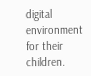digital environment for their children.